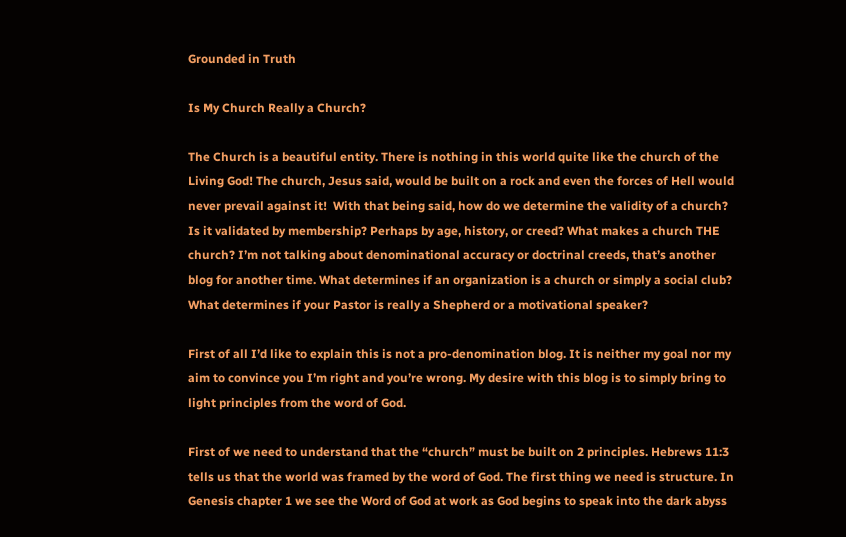Grounded in Truth

Is My Church Really a Church?

The Church is a beautiful entity. There is nothing in this world quite like the church of the Living God! The church, Jesus said, would be built on a rock and even the forces of Hell would never prevail against it!  With that being said, how do we determine the validity of a church? Is it validated by membership? Perhaps by age, history, or creed? What makes a church THE church? I’m not talking about denominational accuracy or doctrinal creeds, that’s another blog for another time. What determines if an organization is a church or simply a social club? What determines if your Pastor is really a Shepherd or a motivational speaker?

First of all I’d like to explain this is not a pro-denomination blog. It is neither my goal nor my aim to convince you I’m right and you’re wrong. My desire with this blog is to simply bring to light principles from the word of God.

First of we need to understand that the “church” must be built on 2 principles. Hebrews 11:3 tells us that the world was framed by the word of God. The first thing we need is structure. In Genesis chapter 1 we see the Word of God at work as God begins to speak into the dark abyss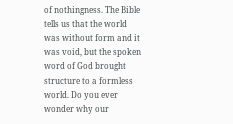of nothingness. The Bible tells us that the world was without form and it was void, but the spoken word of God brought structure to a formless world. Do you ever wonder why our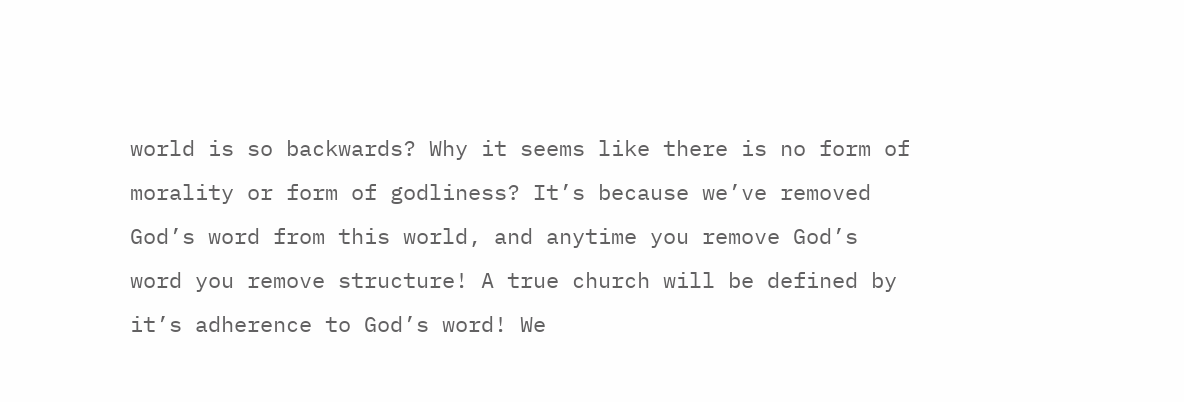world is so backwards? Why it seems like there is no form of morality or form of godliness? It’s because we’ve removed God’s word from this world, and anytime you remove God’s word you remove structure! A true church will be defined by it’s adherence to God’s word! We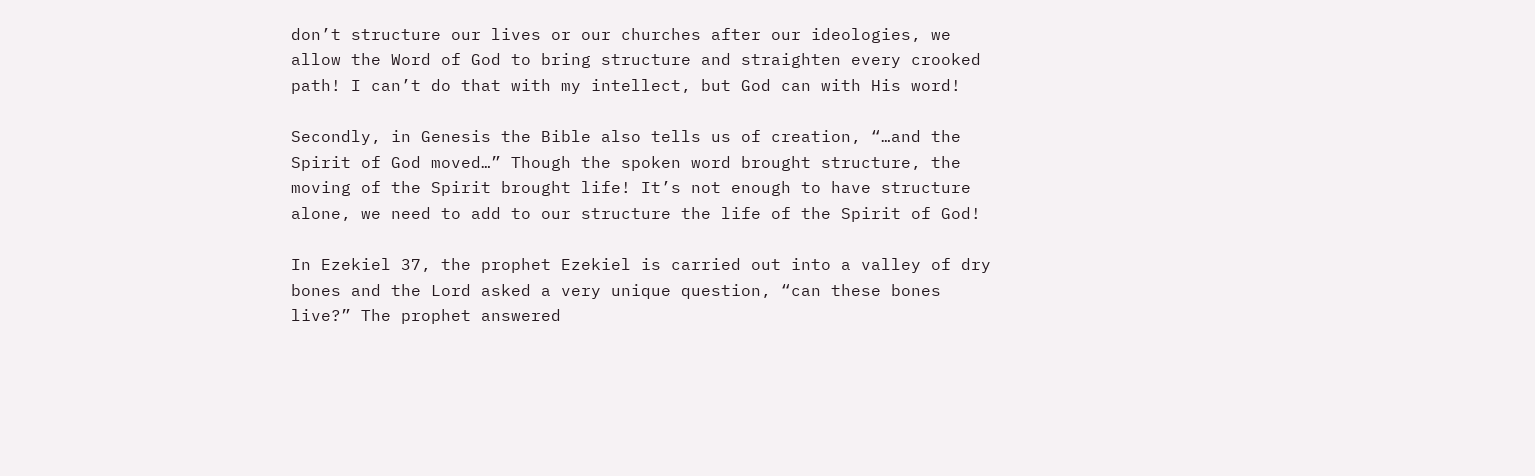don’t structure our lives or our churches after our ideologies, we allow the Word of God to bring structure and straighten every crooked path! I can’t do that with my intellect, but God can with His word!

Secondly, in Genesis the Bible also tells us of creation, “…and the Spirit of God moved…” Though the spoken word brought structure, the moving of the Spirit brought life! It’s not enough to have structure alone, we need to add to our structure the life of the Spirit of God!

In Ezekiel 37, the prophet Ezekiel is carried out into a valley of dry bones and the Lord asked a very unique question, “can these bones live?” The prophet answered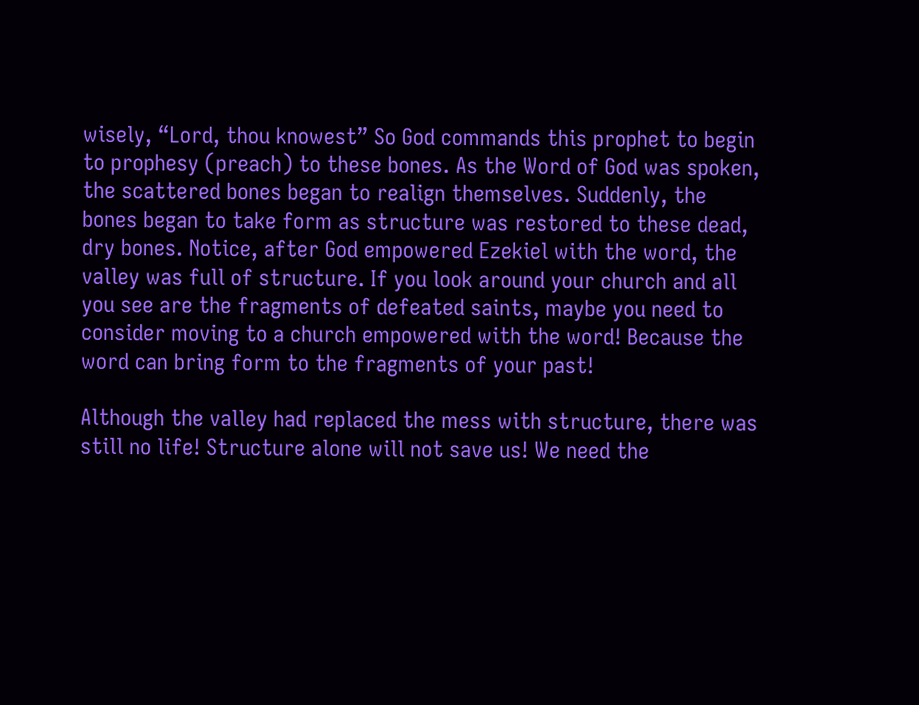wisely, “Lord, thou knowest” So God commands this prophet to begin to prophesy (preach) to these bones. As the Word of God was spoken, the scattered bones began to realign themselves. Suddenly, the bones began to take form as structure was restored to these dead, dry bones. Notice, after God empowered Ezekiel with the word, the valley was full of structure. If you look around your church and all you see are the fragments of defeated saints, maybe you need to consider moving to a church empowered with the word! Because the word can bring form to the fragments of your past!

Although the valley had replaced the mess with structure, there was still no life! Structure alone will not save us! We need the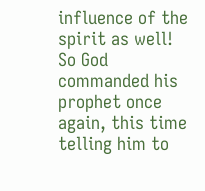influence of the spirit as well! So God commanded his prophet once again, this time telling him to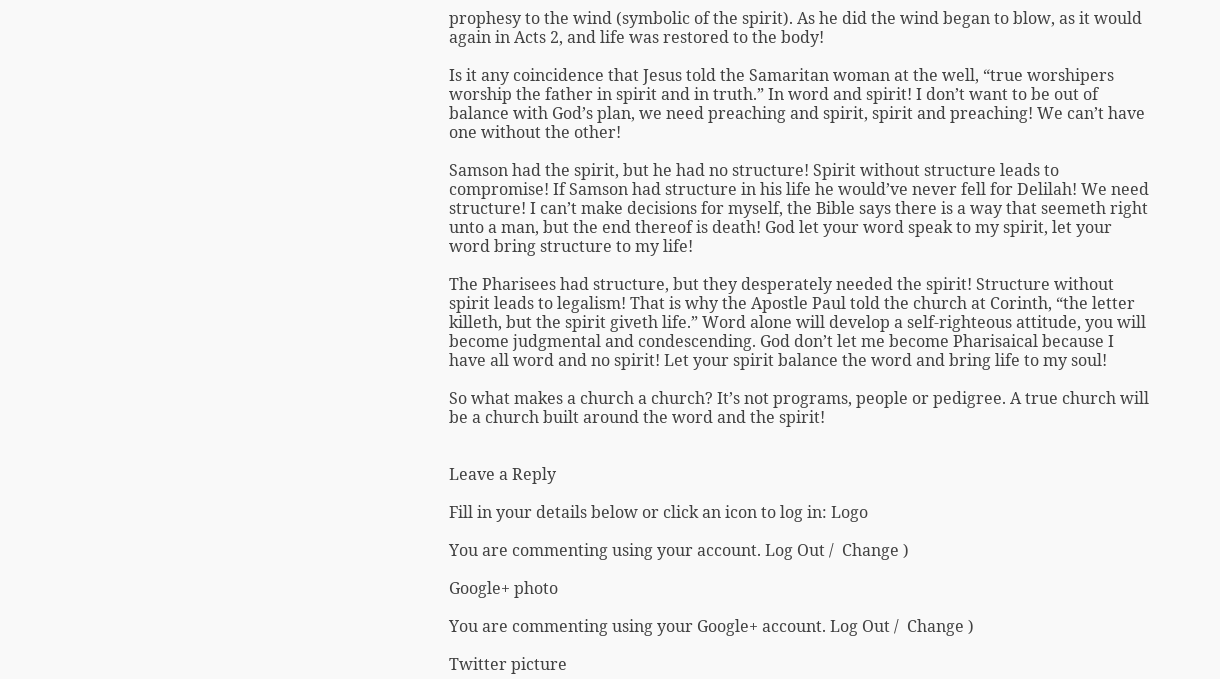prophesy to the wind (symbolic of the spirit). As he did the wind began to blow, as it would again in Acts 2, and life was restored to the body!

Is it any coincidence that Jesus told the Samaritan woman at the well, “true worshipers worship the father in spirit and in truth.” In word and spirit! I don’t want to be out of balance with God’s plan, we need preaching and spirit, spirit and preaching! We can’t have one without the other!

Samson had the spirit, but he had no structure! Spirit without structure leads to compromise! If Samson had structure in his life he would’ve never fell for Delilah! We need structure! I can’t make decisions for myself, the Bible says there is a way that seemeth right unto a man, but the end thereof is death! God let your word speak to my spirit, let your word bring structure to my life!

The Pharisees had structure, but they desperately needed the spirit! Structure without spirit leads to legalism! That is why the Apostle Paul told the church at Corinth, “the letter killeth, but the spirit giveth life.” Word alone will develop a self-righteous attitude, you will become judgmental and condescending. God don’t let me become Pharisaical because I have all word and no spirit! Let your spirit balance the word and bring life to my soul!

So what makes a church a church? It’s not programs, people or pedigree. A true church will be a church built around the word and the spirit!


Leave a Reply

Fill in your details below or click an icon to log in: Logo

You are commenting using your account. Log Out /  Change )

Google+ photo

You are commenting using your Google+ account. Log Out /  Change )

Twitter picture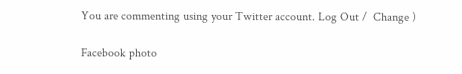You are commenting using your Twitter account. Log Out /  Change )

Facebook photo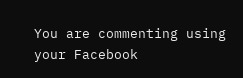You are commenting using your Facebook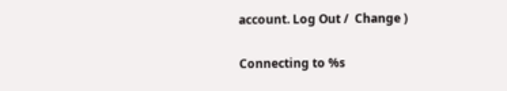account. Log Out /  Change )

Connecting to %s